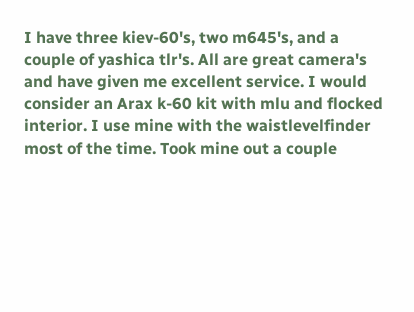I have three kiev-60's, two m645's, and a couple of yashica tlr's. All are great camera's and have given me excellent service. I would consider an Arax k-60 kit with mlu and flocked interior. I use mine with the waistlevelfinder most of the time. Took mine out a couple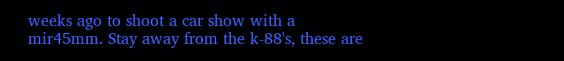weeks ago to shoot a car show with a mir45mm. Stay away from the k-88's, these are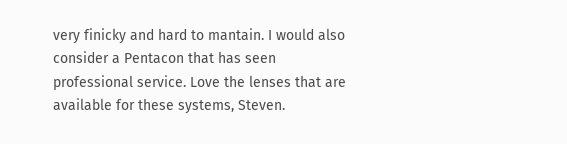very finicky and hard to mantain. I would also consider a Pentacon that has seen professional service. Love the lenses that are available for these systems, Steven.